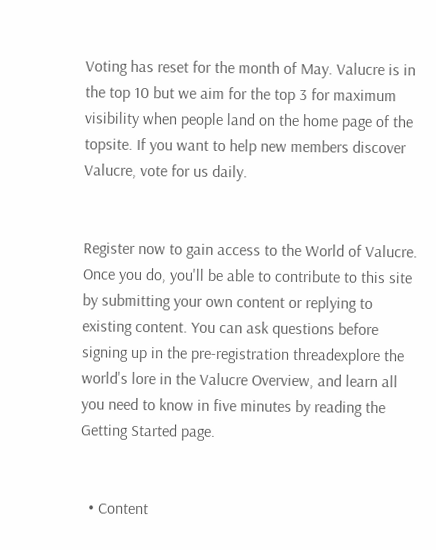Voting has reset for the month of May. Valucre is in the top 10 but we aim for the top 3 for maximum visibility when people land on the home page of the topsite. If you want to help new members discover Valucre, vote for us daily.


Register now to gain access to the World of Valucre. Once you do, you'll be able to contribute to this site by submitting your own content or replying to existing content. You can ask questions before signing up in the pre-registration threadexplore the world's lore in the Valucre Overview, and learn all you need to know in five minutes by reading the Getting Started page.


  • Content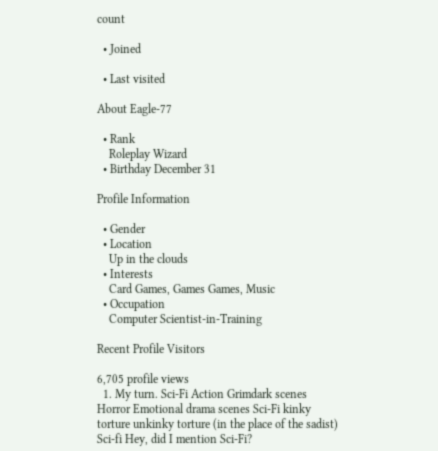count

  • Joined

  • Last visited

About Eagle-77

  • Rank
    Roleplay Wizard
  • Birthday December 31

Profile Information

  • Gender
  • Location
    Up in the clouds
  • Interests
    Card Games, Games Games, Music
  • Occupation
    Computer Scientist-in-Training

Recent Profile Visitors

6,705 profile views
  1. My turn. Sci-Fi Action Grimdark scenes Horror Emotional drama scenes Sci-Fi kinky torture unkinky torture (in the place of the sadist) Sci-fi Hey, did I mention Sci-Fi?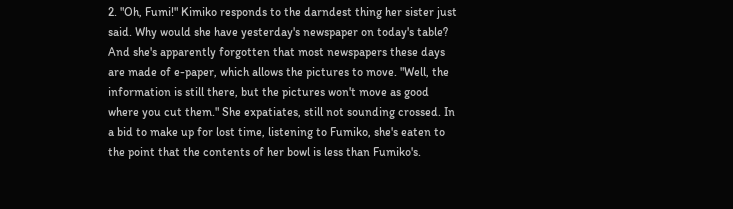2. "Oh, Fumi!" Kimiko responds to the darndest thing her sister just said. Why would she have yesterday's newspaper on today's table? And she's apparently forgotten that most newspapers these days are made of e-paper, which allows the pictures to move. "Well, the information is still there, but the pictures won't move as good where you cut them." She expatiates, still not sounding crossed. In a bid to make up for lost time, listening to Fumiko, she's eaten to the point that the contents of her bowl is less than Fumiko's.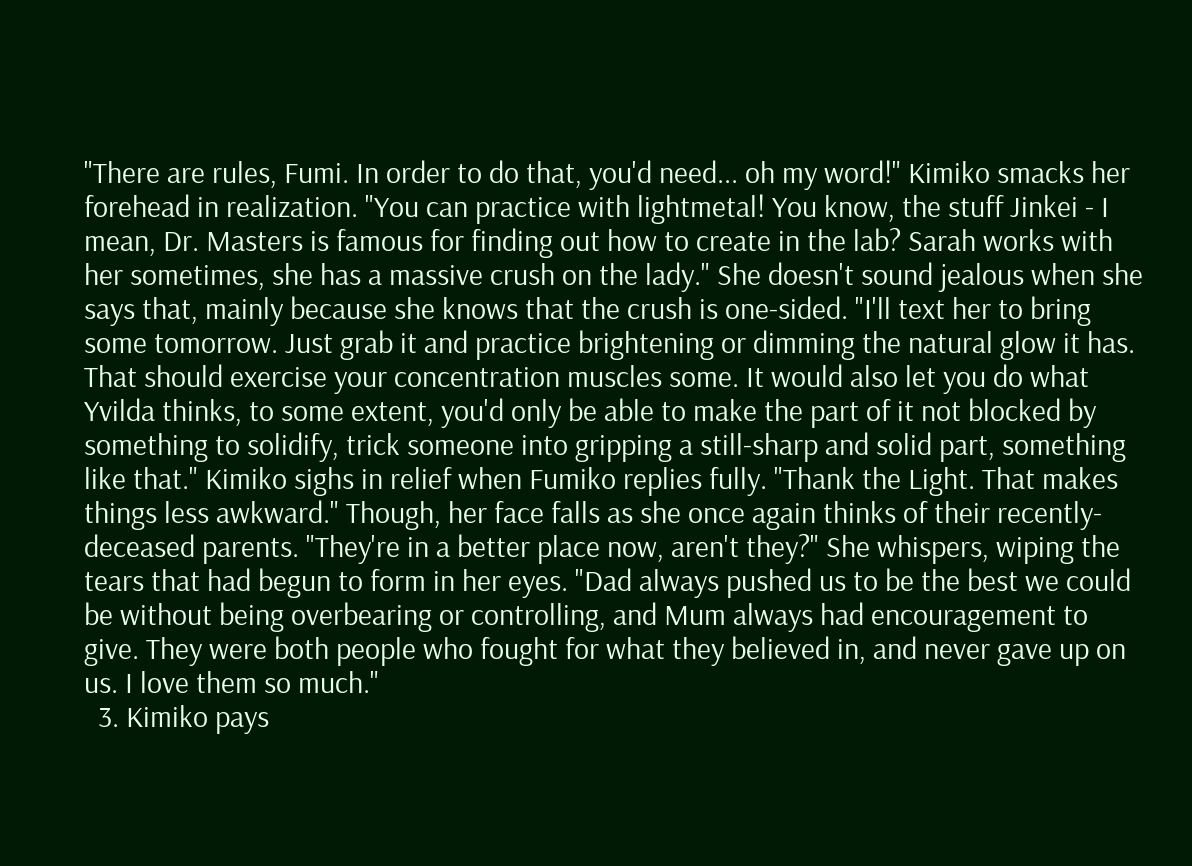"There are rules, Fumi. In order to do that, you'd need... oh my word!" Kimiko smacks her forehead in realization. "You can practice with lightmetal! You know, the stuff Jinkei - I mean, Dr. Masters is famous for finding out how to create in the lab? Sarah works with her sometimes, she has a massive crush on the lady." She doesn't sound jealous when she says that, mainly because she knows that the crush is one-sided. "I'll text her to bring some tomorrow. Just grab it and practice brightening or dimming the natural glow it has. That should exercise your concentration muscles some. It would also let you do what Yvilda thinks, to some extent, you'd only be able to make the part of it not blocked by something to solidify, trick someone into gripping a still-sharp and solid part, something like that." Kimiko sighs in relief when Fumiko replies fully. "Thank the Light. That makes things less awkward." Though, her face falls as she once again thinks of their recently-deceased parents. "They're in a better place now, aren't they?" She whispers, wiping the tears that had begun to form in her eyes. "Dad always pushed us to be the best we could be without being overbearing or controlling, and Mum always had encouragement to give. They were both people who fought for what they believed in, and never gave up on us. I love them so much."
  3. Kimiko pays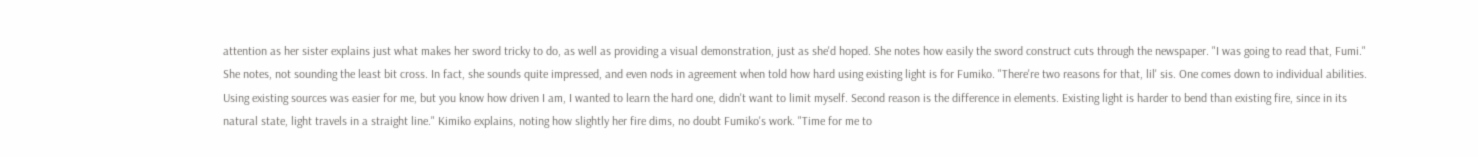attention as her sister explains just what makes her sword tricky to do, as well as providing a visual demonstration, just as she'd hoped. She notes how easily the sword construct cuts through the newspaper. "I was going to read that, Fumi." She notes, not sounding the least bit cross. In fact, she sounds quite impressed, and even nods in agreement when told how hard using existing light is for Fumiko. "There're two reasons for that, lil' sis. One comes down to individual abilities. Using existing sources was easier for me, but you know how driven I am, I wanted to learn the hard one, didn't want to limit myself. Second reason is the difference in elements. Existing light is harder to bend than existing fire, since in its natural state, light travels in a straight line." Kimiko explains, noting how slightly her fire dims, no doubt Fumiko's work. "Time for me to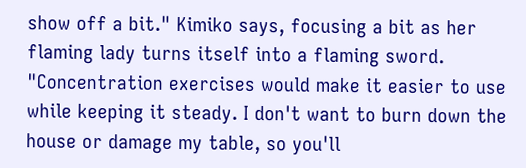show off a bit." Kimiko says, focusing a bit as her flaming lady turns itself into a flaming sword. "Concentration exercises would make it easier to use while keeping it steady. I don't want to burn down the house or damage my table, so you'll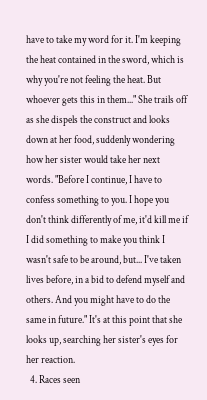have to take my word for it. I'm keeping the heat contained in the sword, which is why you're not feeling the heat. But whoever gets this in them..." She trails off as she dispels the construct and looks down at her food, suddenly wondering how her sister would take her next words. "Before I continue, I have to confess something to you. I hope you don't think differently of me, it'd kill me if I did something to make you think I wasn't safe to be around, but... I've taken lives before, in a bid to defend myself and others. And you might have to do the same in future." It's at this point that she looks up, searching her sister's eyes for her reaction.
  4. Races seen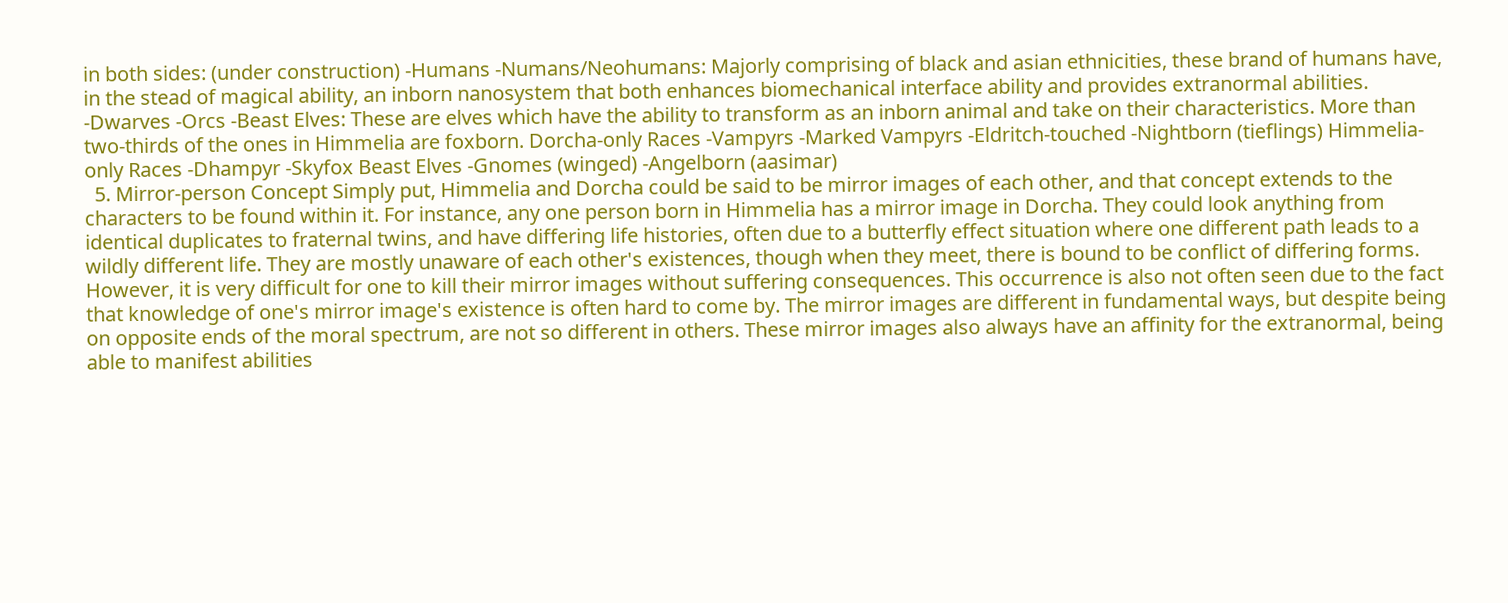in both sides: (under construction) -Humans -Numans/Neohumans: Majorly comprising of black and asian ethnicities, these brand of humans have, in the stead of magical ability, an inborn nanosystem that both enhances biomechanical interface ability and provides extranormal abilities. -Dwarves -Orcs -Beast Elves: These are elves which have the ability to transform as an inborn animal and take on their characteristics. More than two-thirds of the ones in Himmelia are foxborn. Dorcha-only Races -Vampyrs -Marked Vampyrs -Eldritch-touched -Nightborn (tieflings) Himmelia-only Races -Dhampyr -Skyfox Beast Elves -Gnomes (winged) -Angelborn (aasimar)
  5. Mirror-person Concept Simply put, Himmelia and Dorcha could be said to be mirror images of each other, and that concept extends to the characters to be found within it. For instance, any one person born in Himmelia has a mirror image in Dorcha. They could look anything from identical duplicates to fraternal twins, and have differing life histories, often due to a butterfly effect situation where one different path leads to a wildly different life. They are mostly unaware of each other's existences, though when they meet, there is bound to be conflict of differing forms. However, it is very difficult for one to kill their mirror images without suffering consequences. This occurrence is also not often seen due to the fact that knowledge of one's mirror image's existence is often hard to come by. The mirror images are different in fundamental ways, but despite being on opposite ends of the moral spectrum, are not so different in others. These mirror images also always have an affinity for the extranormal, being able to manifest abilities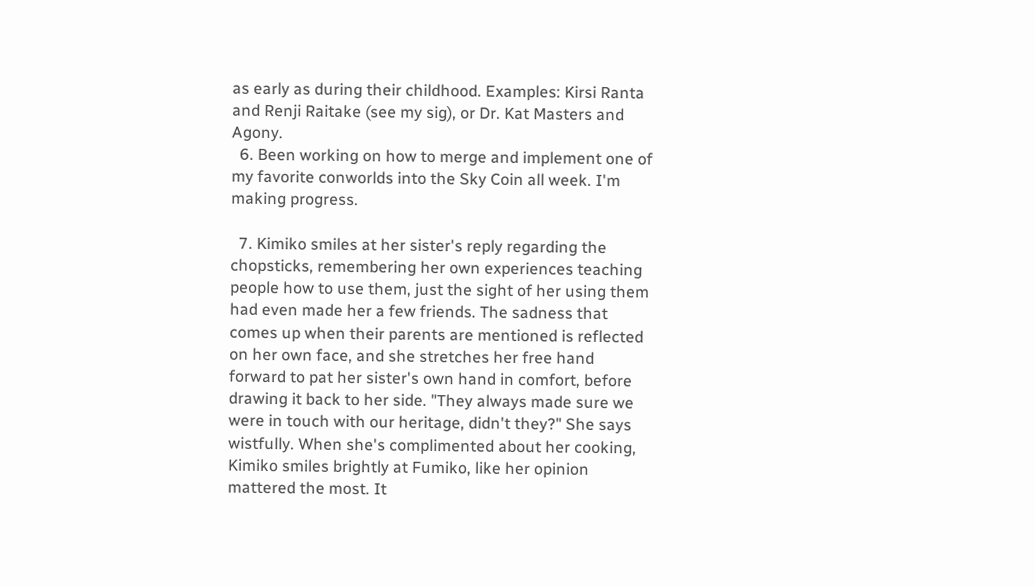as early as during their childhood. Examples: Kirsi Ranta and Renji Raitake (see my sig), or Dr. Kat Masters and Agony.
  6. Been working on how to merge and implement one of my favorite conworlds into the Sky Coin all week. I'm making progress.

  7. Kimiko smiles at her sister's reply regarding the chopsticks, remembering her own experiences teaching people how to use them, just the sight of her using them had even made her a few friends. The sadness that comes up when their parents are mentioned is reflected on her own face, and she stretches her free hand forward to pat her sister's own hand in comfort, before drawing it back to her side. "They always made sure we were in touch with our heritage, didn't they?" She says wistfully. When she's complimented about her cooking, Kimiko smiles brightly at Fumiko, like her opinion mattered the most. It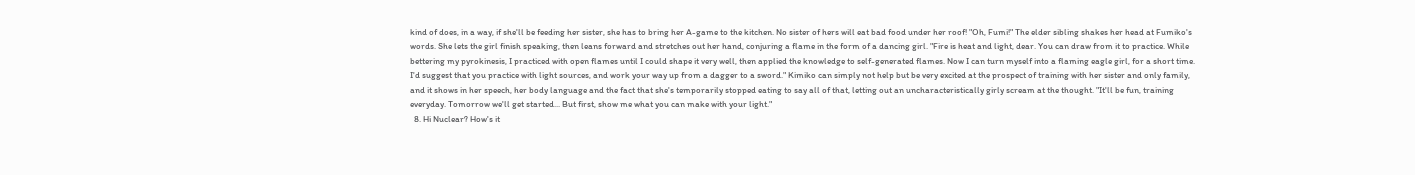kind of does, in a way, if she'll be feeding her sister, she has to bring her A-game to the kitchen. No sister of hers will eat bad food under her roof! "Oh, Fumi!" The elder sibling shakes her head at Fumiko's words. She lets the girl finish speaking, then leans forward and stretches out her hand, conjuring a flame in the form of a dancing girl. "Fire is heat and light, dear. You can draw from it to practice. While bettering my pyrokinesis, I practiced with open flames until I could shape it very well, then applied the knowledge to self-generated flames. Now I can turn myself into a flaming eagle girl, for a short time. I'd suggest that you practice with light sources, and work your way up from a dagger to a sword." Kimiko can simply not help but be very excited at the prospect of training with her sister and only family, and it shows in her speech, her body language and the fact that she's temporarily stopped eating to say all of that, letting out an uncharacteristically girly scream at the thought. "It'll be fun, training everyday. Tomorrow we'll get started... But first, show me what you can make with your light."
  8. Hi Nuclear? How's it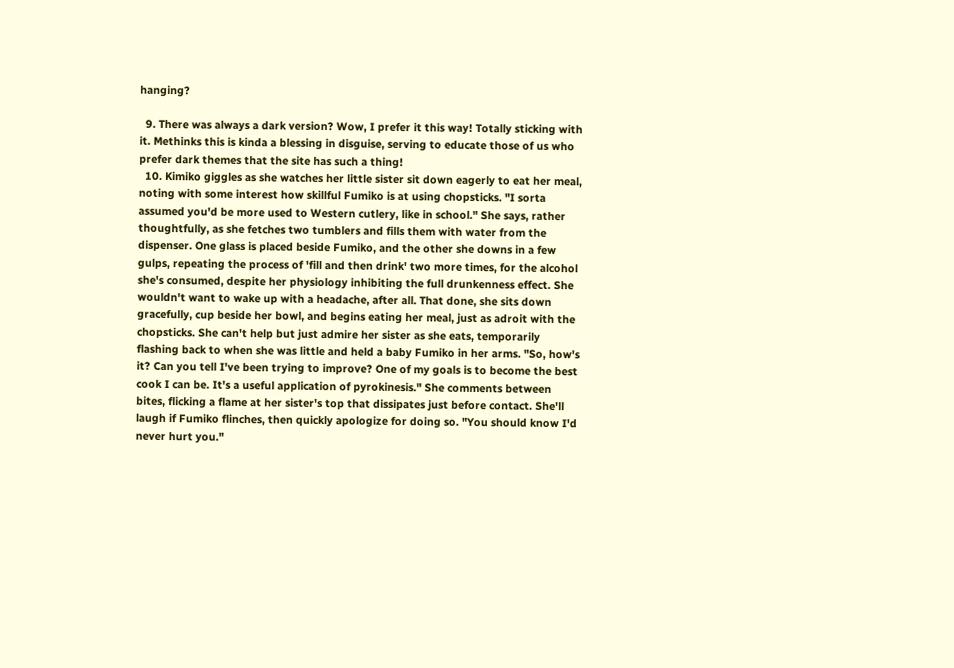hanging?

  9. There was always a dark version? Wow, I prefer it this way! Totally sticking with it. Methinks this is kinda a blessing in disguise, serving to educate those of us who prefer dark themes that the site has such a thing!
  10. Kimiko giggles as she watches her little sister sit down eagerly to eat her meal, noting with some interest how skillful Fumiko is at using chopsticks. "I sorta assumed you'd be more used to Western cutlery, like in school." She says, rather thoughtfully, as she fetches two tumblers and fills them with water from the dispenser. One glass is placed beside Fumiko, and the other she downs in a few gulps, repeating the process of 'fill and then drink' two more times, for the alcohol she's consumed, despite her physiology inhibiting the full drunkenness effect. She wouldn't want to wake up with a headache, after all. That done, she sits down gracefully, cup beside her bowl, and begins eating her meal, just as adroit with the chopsticks. She can't help but just admire her sister as she eats, temporarily flashing back to when she was little and held a baby Fumiko in her arms. "So, how's it? Can you tell I've been trying to improve? One of my goals is to become the best cook I can be. It's a useful application of pyrokinesis." She comments between bites, flicking a flame at her sister's top that dissipates just before contact. She'll laugh if Fumiko flinches, then quickly apologize for doing so. "You should know I'd never hurt you."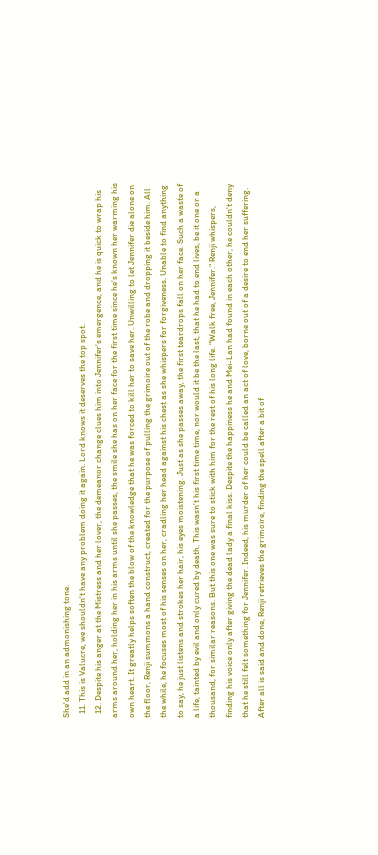She'd add in an admonishing tone.
  11. This is Valucre, we shouldn't have any problem doing it again. Lord knows it deserves the top spot.
  12. Despite his anger at the Mistress and her lover, the demeanor change clues him into Jennifer's emergence, and he is quick to wrap his arms around her, holding her in his arms until she passes, the smile she has on her face for the first time since he's known her warming his own heart. It greatly helps soften the blow of the knowledge that he was forced to kill her to save her. Unwilling to let Jennifer die alone on the floor, Renji summons a hand construct, created for the purpose of pulling the grimoire out of the robe and dropping it beside him. All the while, he focuses most of his senses on her, cradling her head against his chest as she whispers for forgiveness. Unable to find anything to say, he just listens and strokes her hair, his eyes moistening. Just as she passes away, the first teardrops fall on her face. Such a waste of a life, tainted by evil and only cured by death. This wasn't his first time time, nor would it be the last, that he had to end lives, be it one or a thousand, for similar reasons. But this one was sure to stick with him for the rest of his long life. "Walk free, Jennifer." Renji whispers, finding his voice only after giving the dead lady a final kiss. Despite the happiness he and Mei-Lan had found in each other, he couldn't deny that he still felt something for Jennifer. Indeed, his murder of her could be called an act of love, borne out of a desire to end her suffering. After all is said and done, Renji retrieves the grimoire, finding the spell after a bit of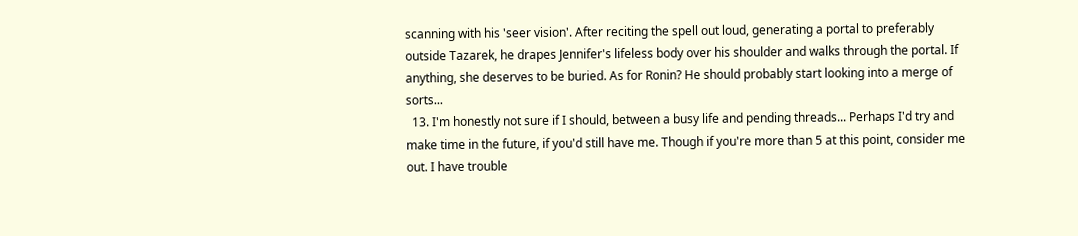scanning with his 'seer vision'. After reciting the spell out loud, generating a portal to preferably outside Tazarek, he drapes Jennifer's lifeless body over his shoulder and walks through the portal. If anything, she deserves to be buried. As for Ronin? He should probably start looking into a merge of sorts...
  13. I'm honestly not sure if I should, between a busy life and pending threads... Perhaps I'd try and make time in the future, if you'd still have me. Though if you're more than 5 at this point, consider me out. I have trouble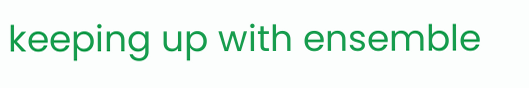keeping up with ensemble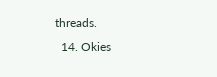threads.
  14. Okies